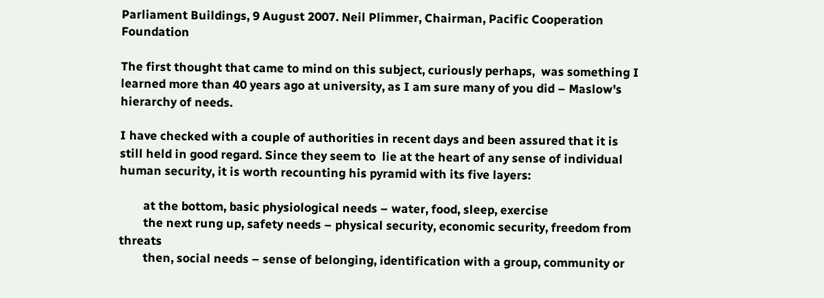Parliament Buildings, 9 August 2007. Neil Plimmer, Chairman, Pacific Cooperation Foundation

The first thought that came to mind on this subject, curiously perhaps,  was something I learned more than 40 years ago at university, as I am sure many of you did – Maslow's hierarchy of needs.

I have checked with a couple of authorities in recent days and been assured that it is still held in good regard. Since they seem to  lie at the heart of any sense of individual human security, it is worth recounting his pyramid with its five layers:

        at the bottom, basic physiological needs – water, food, sleep, exercise
        the next rung up, safety needs – physical security, economic security, freedom from threats
        then, social needs – sense of belonging, identification with a group, community or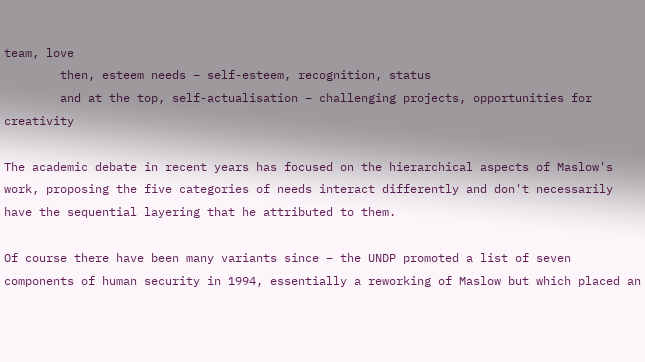team, love
        then, esteem needs – self-esteem, recognition, status
        and at the top, self-actualisation – challenging projects, opportunities for creativity

The academic debate in recent years has focused on the hierarchical aspects of Maslow's work, proposing the five categories of needs interact differently and don't necessarily have the sequential layering that he attributed to them.

Of course there have been many variants since – the UNDP promoted a list of seven components of human security in 1994, essentially a reworking of Maslow but which placed an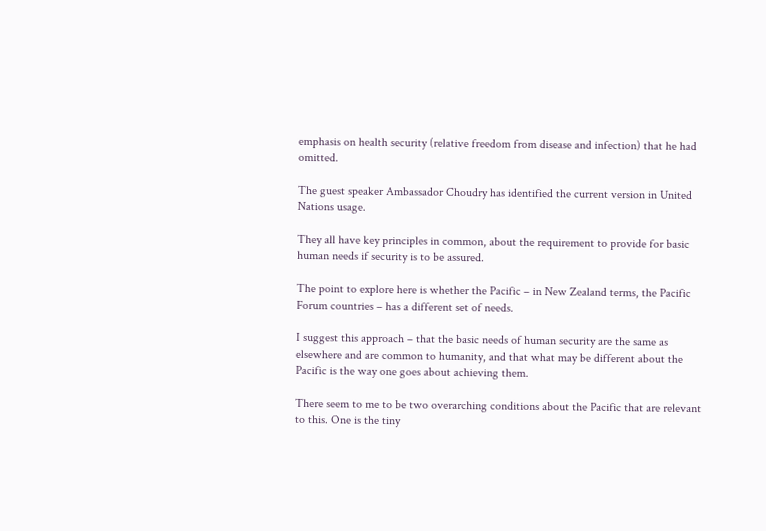emphasis on health security (relative freedom from disease and infection) that he had omitted.

The guest speaker Ambassador Choudry has identified the current version in United Nations usage.

They all have key principles in common, about the requirement to provide for basic human needs if security is to be assured.

The point to explore here is whether the Pacific – in New Zealand terms, the Pacific Forum countries – has a different set of needs.

I suggest this approach – that the basic needs of human security are the same as elsewhere and are common to humanity, and that what may be different about the Pacific is the way one goes about achieving them.

There seem to me to be two overarching conditions about the Pacific that are relevant to this. One is the tiny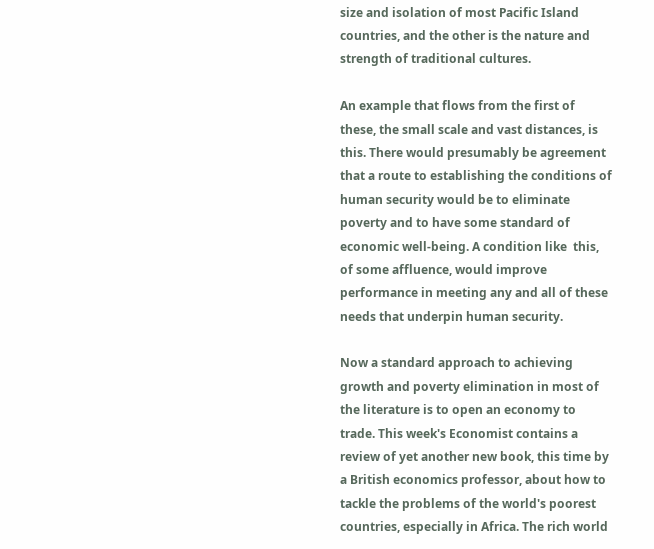size and isolation of most Pacific Island countries, and the other is the nature and strength of traditional cultures.

An example that flows from the first of these, the small scale and vast distances, is this. There would presumably be agreement that a route to establishing the conditions of human security would be to eliminate poverty and to have some standard of economic well-being. A condition like  this, of some affluence, would improve performance in meeting any and all of these needs that underpin human security.

Now a standard approach to achieving growth and poverty elimination in most of the literature is to open an economy to trade. This week's Economist contains a review of yet another new book, this time by a British economics professor, about how to tackle the problems of the world's poorest countries, especially in Africa. The rich world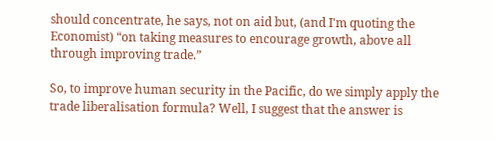should concentrate, he says, not on aid but, (and I'm quoting the Economist) “on taking measures to encourage growth, above all through improving trade.”

So, to improve human security in the Pacific, do we simply apply the trade liberalisation formula? Well, I suggest that the answer is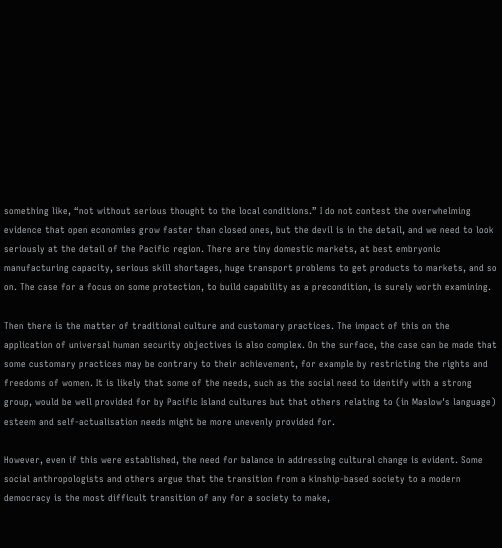something like, “not without serious thought to the local conditions.” I do not contest the overwhelming evidence that open economies grow faster than closed ones, but the devil is in the detail, and we need to look seriously at the detail of the Pacific region. There are tiny domestic markets, at best embryonic manufacturing capacity, serious skill shortages, huge transport problems to get products to markets, and so on. The case for a focus on some protection, to build capability as a precondition, is surely worth examining.

Then there is the matter of traditional culture and customary practices. The impact of this on the application of universal human security objectives is also complex. On the surface, the case can be made that some customary practices may be contrary to their achievement, for example by restricting the rights and freedoms of women. It is likely that some of the needs, such as the social need to identify with a strong group, would be well provided for by Pacific Island cultures but that others relating to (in Maslow's language) esteem and self-actualisation needs might be more unevenly provided for.

However, even if this were established, the need for balance in addressing cultural change is evident. Some social anthropologists and others argue that the transition from a kinship-based society to a modern democracy is the most difficult transition of any for a society to make,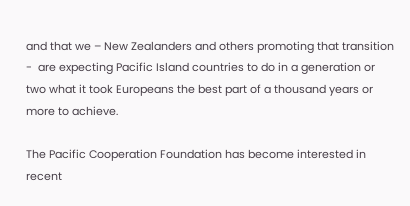and that we – New Zealanders and others promoting that transition -  are expecting Pacific Island countries to do in a generation or two what it took Europeans the best part of a thousand years or more to achieve.

The Pacific Cooperation Foundation has become interested in recent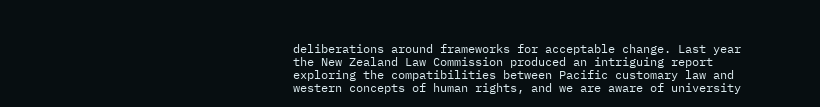deliberations around frameworks for acceptable change. Last year the New Zealand Law Commission produced an intriguing report exploring the compatibilities between Pacific customary law and western concepts of human rights, and we are aware of university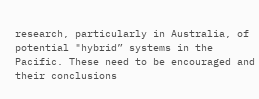research, particularly in Australia, of potential "hybrid” systems in the Pacific. These need to be encouraged and their conclusions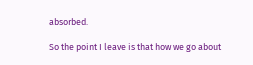absorbed.

So the point I leave is that how we go about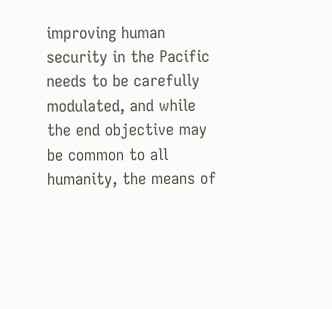improving human security in the Pacific needs to be carefully modulated, and while the end objective may be common to all humanity, the means of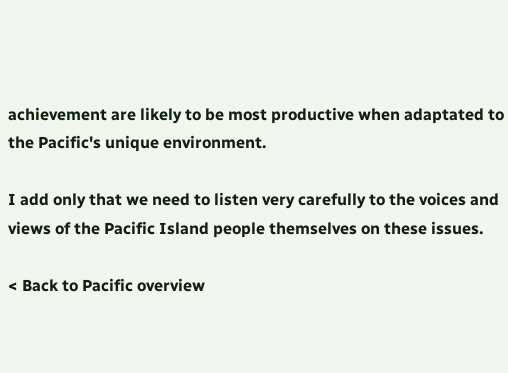achievement are likely to be most productive when adaptated to the Pacific's unique environment.

I add only that we need to listen very carefully to the voices and views of the Pacific Island people themselves on these issues.

< Back to Pacific overview